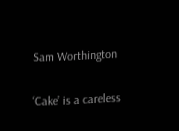Sam Worthington

‘Cake’ is a careless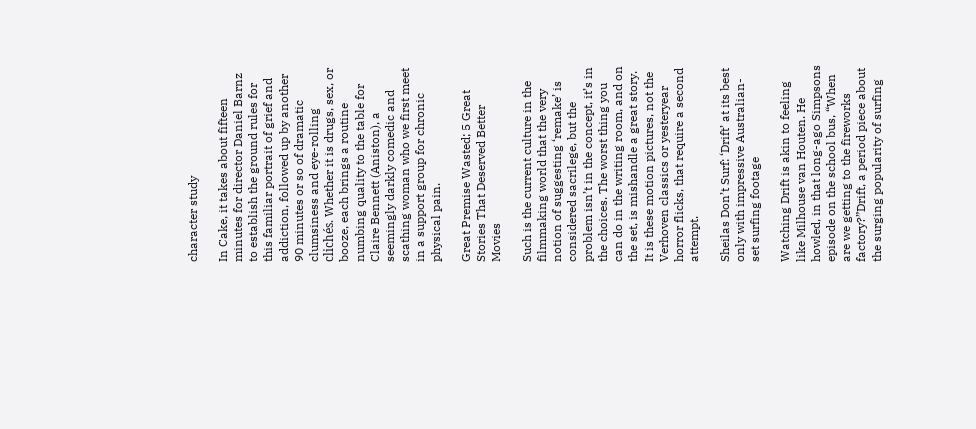character study

In Cake, it takes about fifteen minutes for director Daniel Barnz to establish the ground rules for this familiar portrait of grief and addiction, followed up by another 90 minutes or so of dramatic clumsiness and eye-rolling clichés. Whether it is drugs, sex, or booze, each brings a routine numbing quality to the table for Claire Bennett (Aniston), a seemingly darkly comedic and scathing woman who we first meet in a support group for chronic physical pain.

Great Premise Wasted; 5 Great Stories That Deserved Better Movies

Such is the current culture in the filmmaking world that the very notion of suggesting ‘remake’ is considered sacrilege, but the problem isn’t in the concept, it’s in the choices. The worst thing you can do in the writing room, and on the set, is mishandle a great story. It is these motion pictures, not the Verhoven classics or yesteryear horror flicks, that require a second attempt.

Sheilas Don’t Surf: ‘Drift’ at its best only with impressive Australian-set surfing footage

Watching Drift is akin to feeling like Milhouse van Houten. He howled, in that long-ago Simpsons episode on the school bus, “When are we getting to the fireworks factory?”Drift, a period piece about the surging popularity of surfing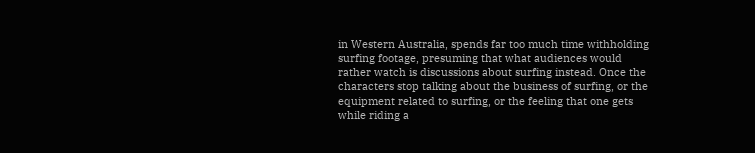in Western Australia, spends far too much time withholding surfing footage, presuming that what audiences would rather watch is discussions about surfing instead. Once the characters stop talking about the business of surfing, or the equipment related to surfing, or the feeling that one gets while riding a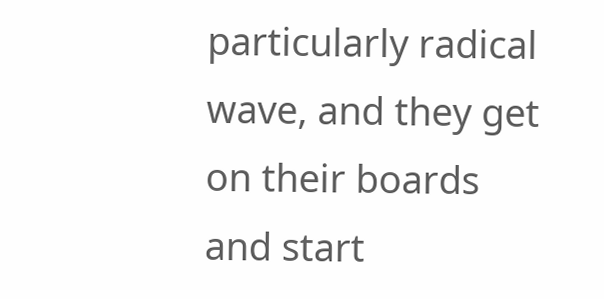particularly radical wave, and they get on their boards and start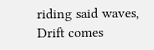riding said waves, Drift comes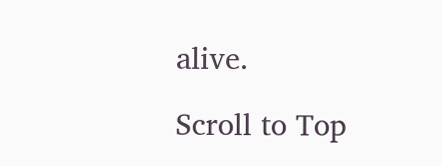alive.

Scroll to Top